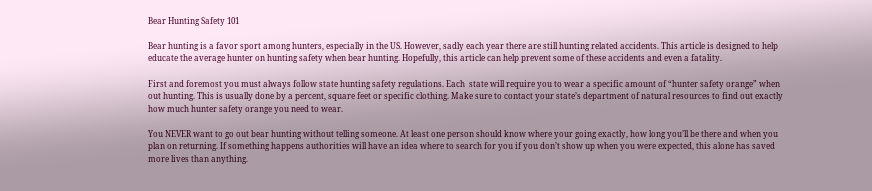Bear Hunting Safety 101

Bear hunting is a favor sport among hunters, especially in the US. However, sadly each year there are still hunting related accidents. This article is designed to help educate the average hunter on hunting safety when bear hunting. Hopefully, this article can help prevent some of these accidents and even a fatality.

First and foremost you must always follow state hunting safety regulations. Each  state will require you to wear a specific amount of “hunter safety orange” when out hunting. This is usually done by a percent, square feet or specific clothing. Make sure to contact your state’s department of natural resources to find out exactly how much hunter safety orange you need to wear.

You NEVER want to go out bear hunting without telling someone. At least one person should know where your going exactly, how long you’ll be there and when you plan on returning. If something happens authorities will have an idea where to search for you if you don’t show up when you were expected, this alone has saved more lives than anything.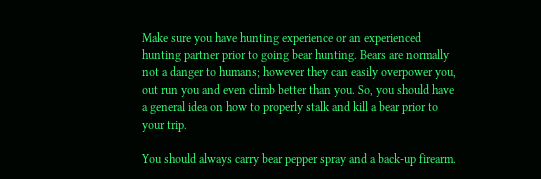Make sure you have hunting experience or an experienced hunting partner prior to going bear hunting. Bears are normally not a danger to humans; however they can easily overpower you, out run you and even climb better than you. So, you should have a general idea on how to properly stalk and kill a bear prior to your trip.

You should always carry bear pepper spray and a back-up firearm.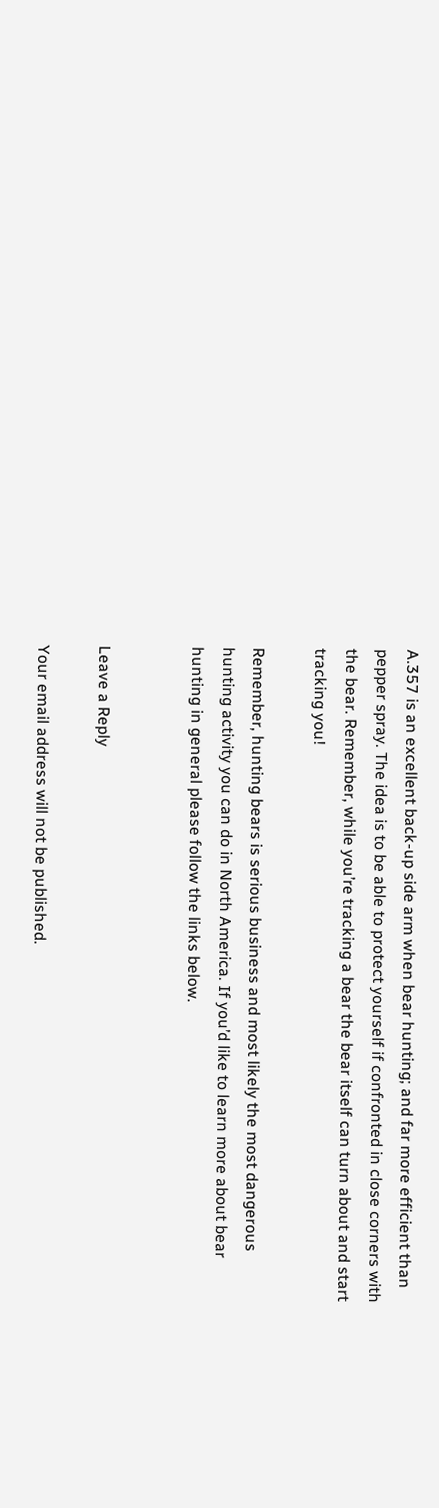A.357 is an excellent back-up side arm when bear hunting; and far more efficient than pepper spray. The idea is to be able to protect yourself if confronted in close corners with the bear. Remember, while you’re tracking a bear the bear itself can turn about and start tracking you!

Remember, hunting bears is serious business and most likely the most dangerous hunting activity you can do in North America. If you’d like to learn more about bear hunting in general please follow the links below.


Leave a Reply

Your email address will not be published.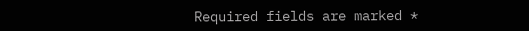Required fields are marked *